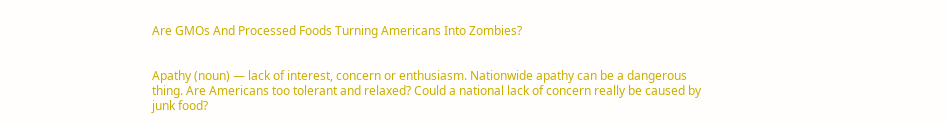Are GMOs And Processed Foods Turning Americans Into Zombies?


Apathy (noun) — lack of interest, concern or enthusiasm. Nationwide apathy can be a dangerous thing. Are Americans too tolerant and relaxed? Could a national lack of concern really be caused by junk food?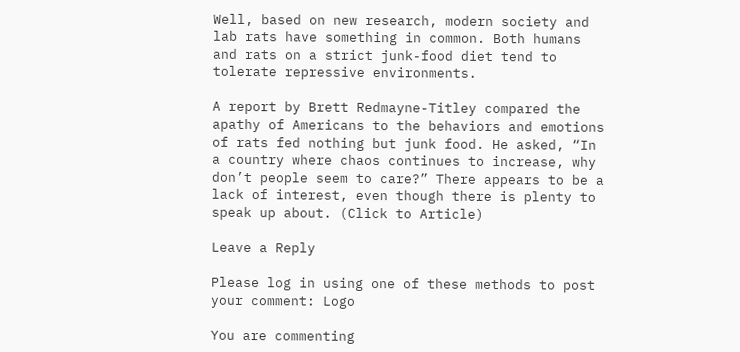Well, based on new research, modern society and lab rats have something in common. Both humans and rats on a strict junk-food diet tend to tolerate repressive environments.

A report by Brett Redmayne-Titley compared the apathy of Americans to the behaviors and emotions of rats fed nothing but junk food. He asked, “In a country where chaos continues to increase, why don’t people seem to care?” There appears to be a lack of interest, even though there is plenty to speak up about. (Click to Article)

Leave a Reply

Please log in using one of these methods to post your comment: Logo

You are commenting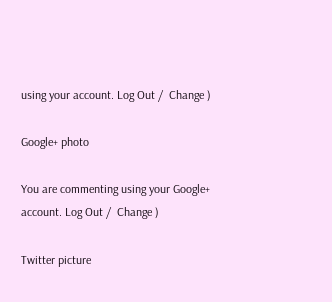using your account. Log Out /  Change )

Google+ photo

You are commenting using your Google+ account. Log Out /  Change )

Twitter picture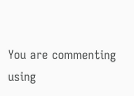You are commenting using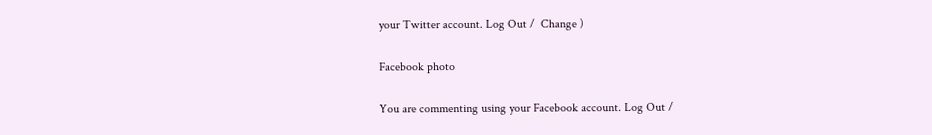your Twitter account. Log Out /  Change )

Facebook photo

You are commenting using your Facebook account. Log Out /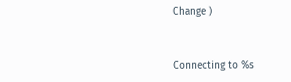Change )


Connecting to %s